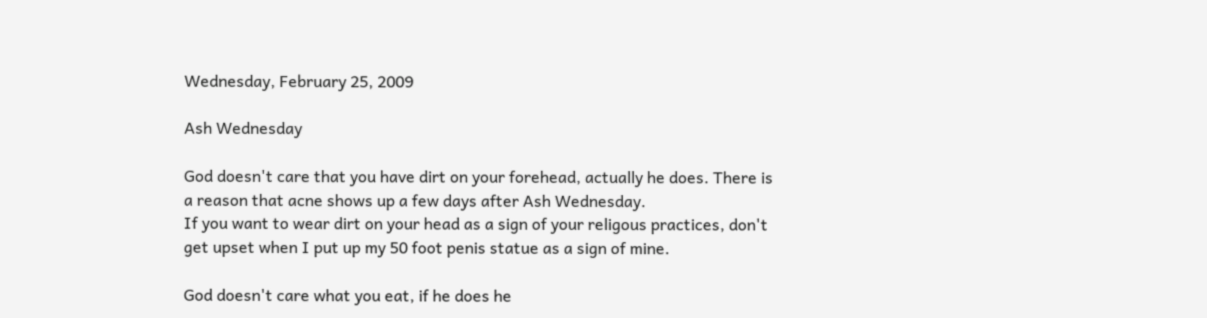Wednesday, February 25, 2009

Ash Wednesday

God doesn't care that you have dirt on your forehead, actually he does. There is a reason that acne shows up a few days after Ash Wednesday.
If you want to wear dirt on your head as a sign of your religous practices, don't get upset when I put up my 50 foot penis statue as a sign of mine.

God doesn't care what you eat, if he does he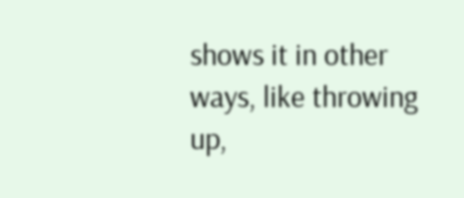shows it in other ways, like throwing up,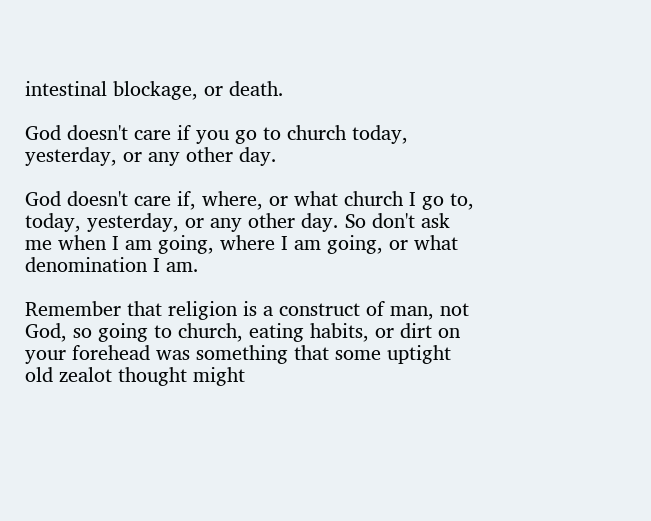intestinal blockage, or death.

God doesn't care if you go to church today, yesterday, or any other day.

God doesn't care if, where, or what church I go to, today, yesterday, or any other day. So don't ask me when I am going, where I am going, or what denomination I am.

Remember that religion is a construct of man, not God, so going to church, eating habits, or dirt on your forehead was something that some uptight old zealot thought might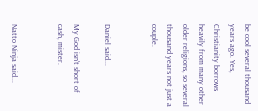be cool several thousand years ago. Yes, Christianity borrows heavily from many other older religions, so several thousand years not just a couple.


Daniel said...

My God isn't short of cash, mister.


Natto Ninja said...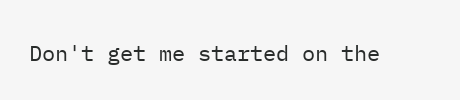Don't get me started on the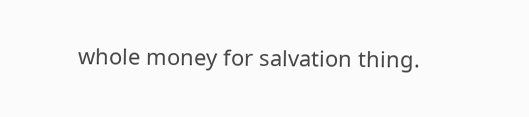whole money for salvation thing.